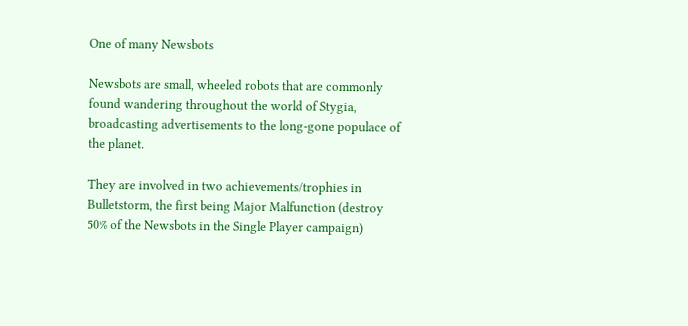One of many Newsbots

Newsbots are small, wheeled robots that are commonly found wandering throughout the world of Stygia, broadcasting advertisements to the long-gone populace of the planet.

They are involved in two achievements/trophies in Bulletstorm, the first being Major Malfunction (destroy 50% of the Newsbots in the Single Player campaign)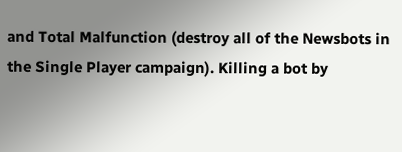and Total Malfunction (destroy all of the Newsbots in the Single Player campaign). Killing a bot by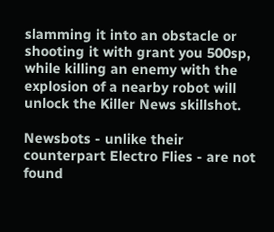slamming it into an obstacle or shooting it with grant you 500sp, while killing an enemy with the explosion of a nearby robot will unlock the Killer News skillshot.

Newsbots - unlike their counterpart Electro Flies - are not found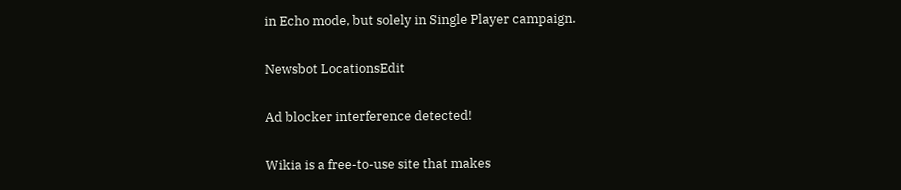in Echo mode, but solely in Single Player campaign.

Newsbot LocationsEdit

Ad blocker interference detected!

Wikia is a free-to-use site that makes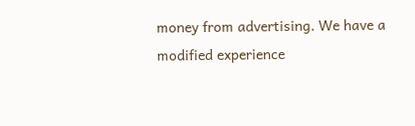money from advertising. We have a modified experience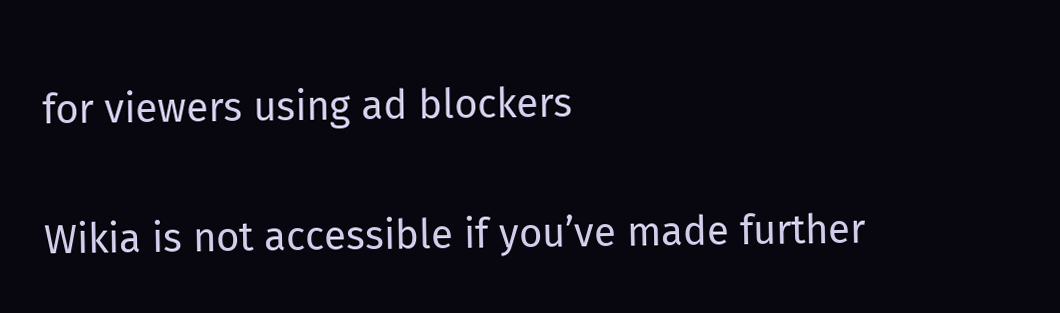for viewers using ad blockers

Wikia is not accessible if you’ve made further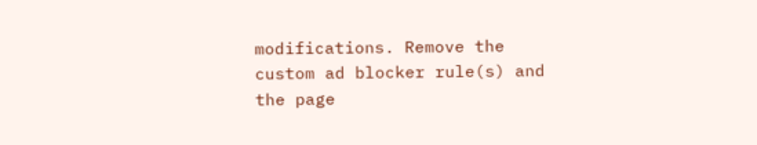modifications. Remove the custom ad blocker rule(s) and the page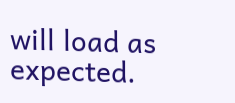will load as expected.